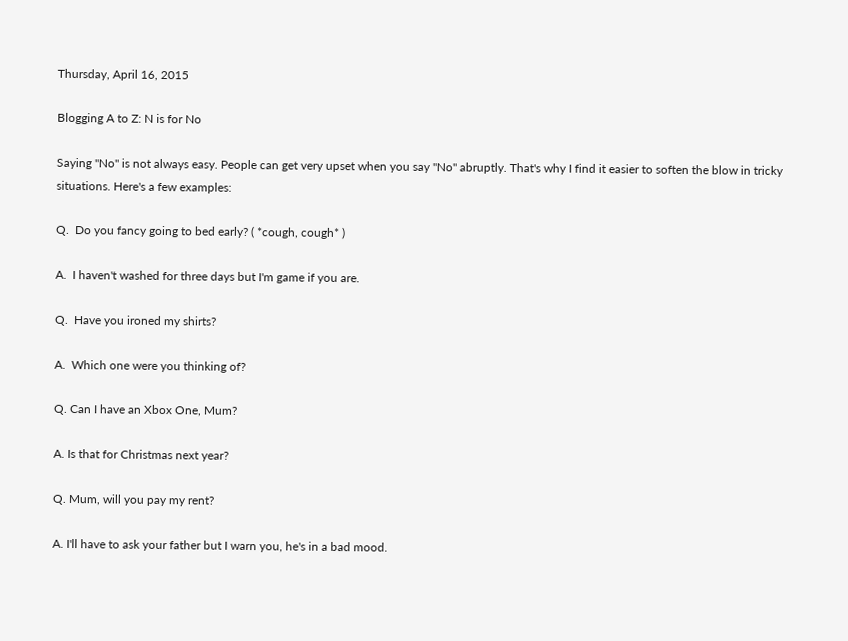Thursday, April 16, 2015

Blogging A to Z: N is for No

Saying "No" is not always easy. People can get very upset when you say "No" abruptly. That's why I find it easier to soften the blow in tricky situations. Here's a few examples:

Q.  Do you fancy going to bed early? ( *cough, cough* )

A.  I haven't washed for three days but I'm game if you are.

Q.  Have you ironed my shirts?

A.  Which one were you thinking of?

Q. Can I have an Xbox One, Mum?

A. Is that for Christmas next year?

Q. Mum, will you pay my rent?

A. I'll have to ask your father but I warn you, he's in a bad mood.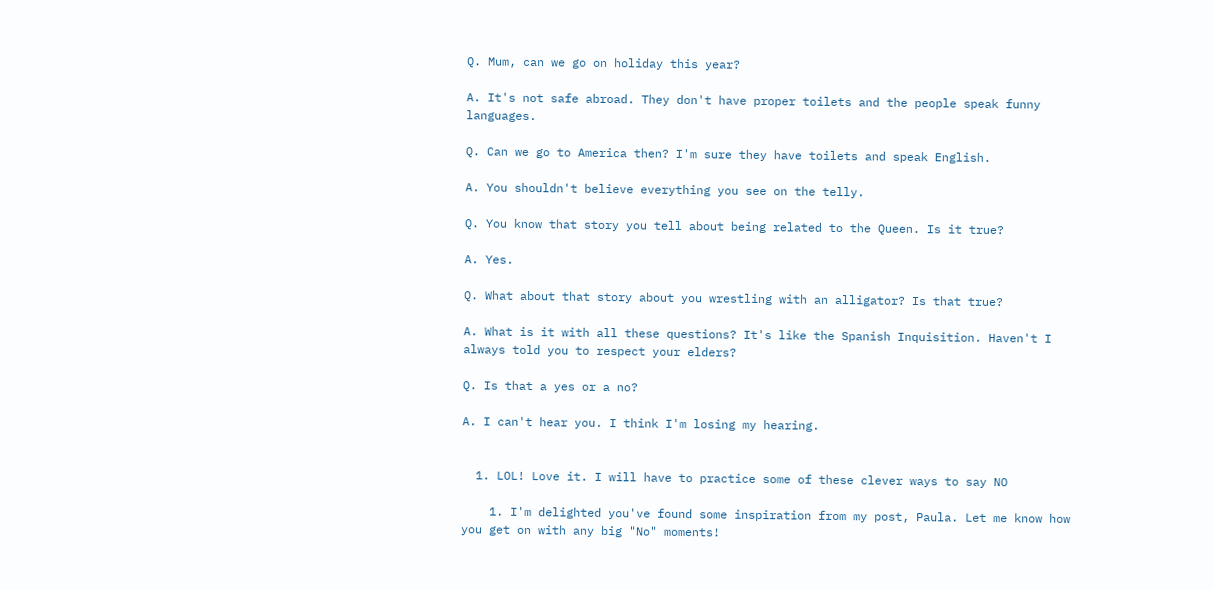Q. Mum, can we go on holiday this year?

A. It's not safe abroad. They don't have proper toilets and the people speak funny languages.

Q. Can we go to America then? I'm sure they have toilets and speak English.

A. You shouldn't believe everything you see on the telly.

Q. You know that story you tell about being related to the Queen. Is it true?

A. Yes.

Q. What about that story about you wrestling with an alligator? Is that true?

A. What is it with all these questions? It's like the Spanish Inquisition. Haven't I always told you to respect your elders?

Q. Is that a yes or a no?

A. I can't hear you. I think I'm losing my hearing.


  1. LOL! Love it. I will have to practice some of these clever ways to say NO

    1. I'm delighted you've found some inspiration from my post, Paula. Let me know how you get on with any big "No" moments!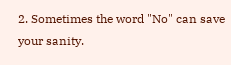2. Sometimes the word "No" can save your sanity.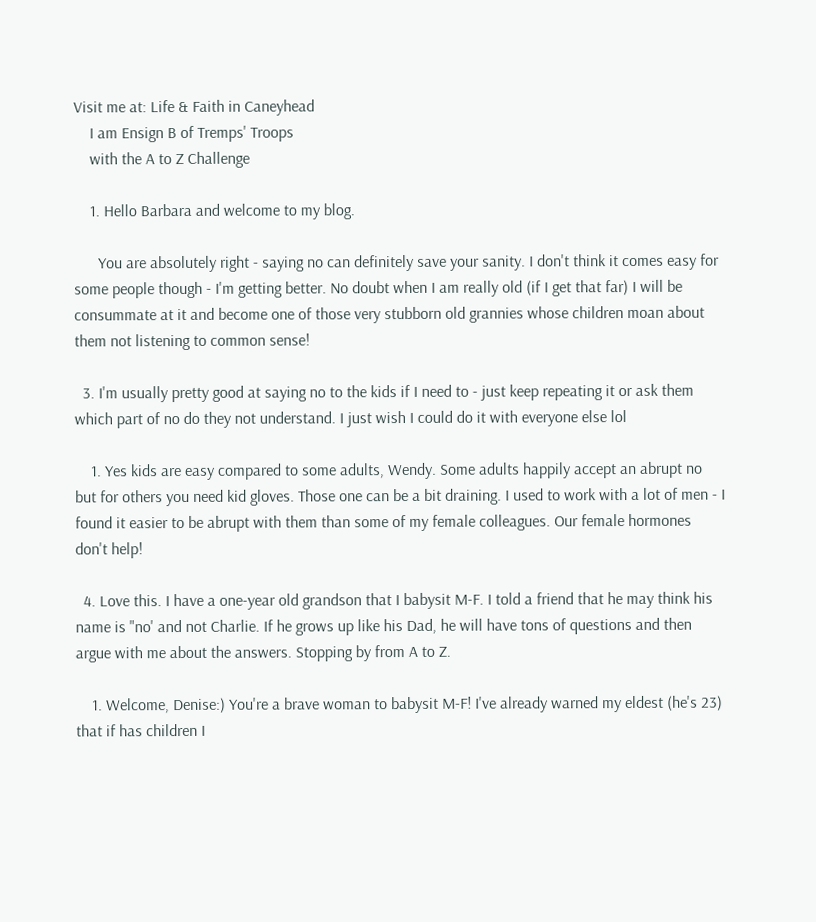Visit me at: Life & Faith in Caneyhead
    I am Ensign B of Tremps' Troops
    with the A to Z Challenge

    1. Hello Barbara and welcome to my blog.

      You are absolutely right - saying no can definitely save your sanity. I don't think it comes easy for some people though - I'm getting better. No doubt when I am really old (if I get that far) I will be consummate at it and become one of those very stubborn old grannies whose children moan about them not listening to common sense!

  3. I'm usually pretty good at saying no to the kids if I need to - just keep repeating it or ask them which part of no do they not understand. I just wish I could do it with everyone else lol

    1. Yes kids are easy compared to some adults, Wendy. Some adults happily accept an abrupt no but for others you need kid gloves. Those one can be a bit draining. I used to work with a lot of men - I found it easier to be abrupt with them than some of my female colleagues. Our female hormones don't help!

  4. Love this. I have a one-year old grandson that I babysit M-F. I told a friend that he may think his name is "no' and not Charlie. If he grows up like his Dad, he will have tons of questions and then argue with me about the answers. Stopping by from A to Z.

    1. Welcome, Denise:) You're a brave woman to babysit M-F! I've already warned my eldest (he's 23) that if has children I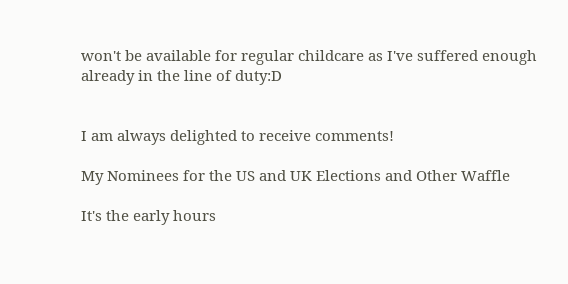won't be available for regular childcare as I've suffered enough already in the line of duty:D


I am always delighted to receive comments!

My Nominees for the US and UK Elections and Other Waffle

It's the early hours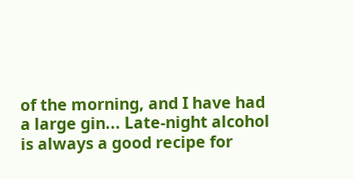of the morning, and I have had a large gin... Late-night alcohol is always a good recipe for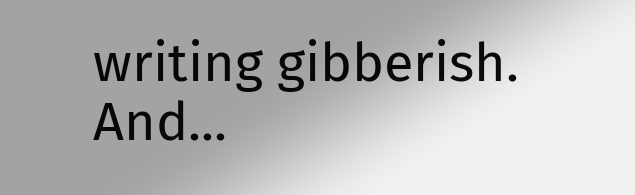writing gibberish. And...